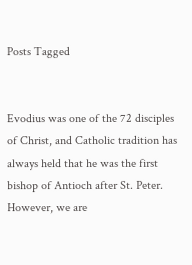Posts Tagged


Evodius was one of the 72 disciples of Christ, and Catholic tradition has always held that he was the first bishop of Antioch after St. Peter. However, we are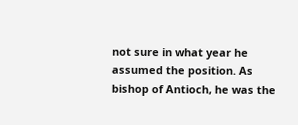not sure in what year he assumed the position. As bishop of Antioch, he was the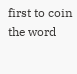first to coin the word